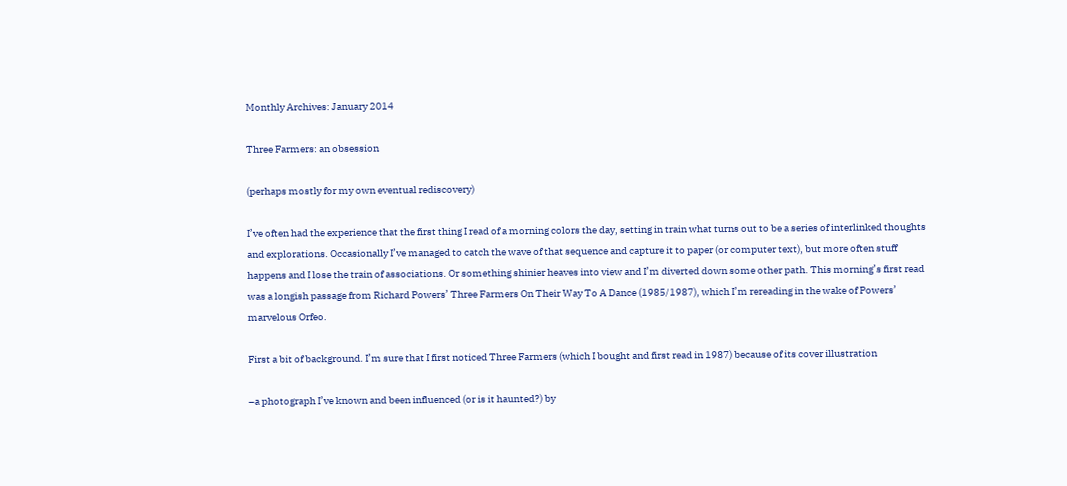Monthly Archives: January 2014

Three Farmers: an obsession

(perhaps mostly for my own eventual rediscovery)

I’ve often had the experience that the first thing I read of a morning colors the day, setting in train what turns out to be a series of interlinked thoughts and explorations. Occasionally I’ve managed to catch the wave of that sequence and capture it to paper (or computer text), but more often stuff happens and I lose the train of associations. Or something shinier heaves into view and I’m diverted down some other path. This morning’s first read was a longish passage from Richard Powers’ Three Farmers On Their Way To A Dance (1985/1987), which I’m rereading in the wake of Powers’ marvelous Orfeo.

First a bit of background. I’m sure that I first noticed Three Farmers (which I bought and first read in 1987) because of its cover illustration

–a photograph I’ve known and been influenced (or is it haunted?) by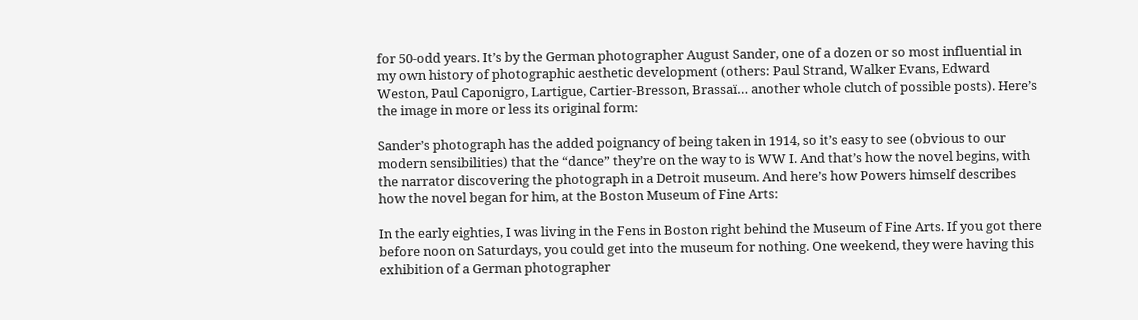for 50-odd years. It’s by the German photographer August Sander, one of a dozen or so most influential in my own history of photographic aesthetic development (others: Paul Strand, Walker Evans, Edward Weston, Paul Caponigro, Lartigue, Cartier-Bresson, Brassaï… another whole clutch of possible posts). Here’s the image in more or less its original form:

Sander’s photograph has the added poignancy of being taken in 1914, so it’s easy to see (obvious to our modern sensibilities) that the “dance” they’re on the way to is WW I. And that’s how the novel begins, with the narrator discovering the photograph in a Detroit museum. And here’s how Powers himself describes how the novel began for him, at the Boston Museum of Fine Arts:

In the early eighties, I was living in the Fens in Boston right behind the Museum of Fine Arts. If you got there before noon on Saturdays, you could get into the museum for nothing. One weekend, they were having this exhibition of a German photographer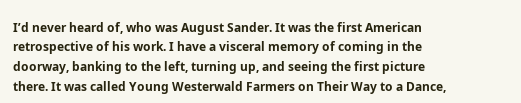I’d never heard of, who was August Sander. It was the first American retrospective of his work. I have a visceral memory of coming in the doorway, banking to the left, turning up, and seeing the first picture there. It was called Young Westerwald Farmers on Their Way to a Dance,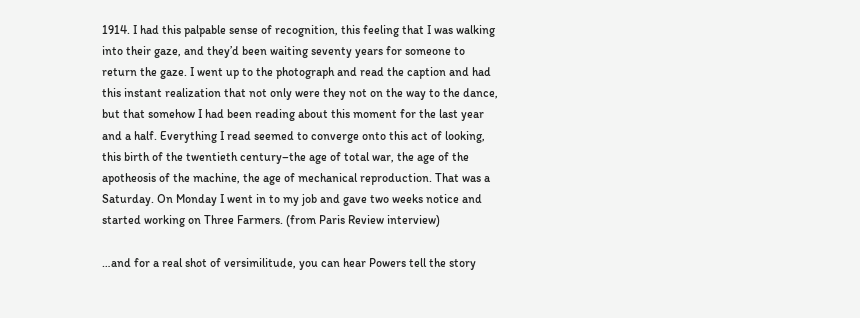1914. I had this palpable sense of recognition, this feeling that I was walking into their gaze, and they’d been waiting seventy years for someone to return the gaze. I went up to the photograph and read the caption and had this instant realization that not only were they not on the way to the dance, but that somehow I had been reading about this moment for the last year and a half. Everything I read seemed to converge onto this act of looking, this birth of the twentieth century–the age of total war, the age of the apotheosis of the machine, the age of mechanical reproduction. That was a Saturday. On Monday I went in to my job and gave two weeks notice and started working on Three Farmers. (from Paris Review interview)

…and for a real shot of versimilitude, you can hear Powers tell the story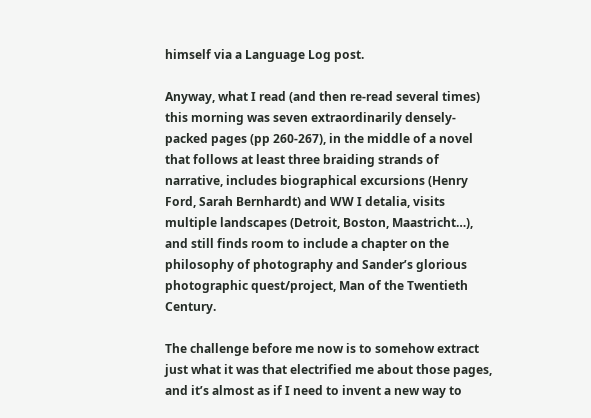himself via a Language Log post.

Anyway, what I read (and then re-read several times) this morning was seven extraordinarily densely-packed pages (pp 260-267), in the middle of a novel that follows at least three braiding strands of narrative, includes biographical excursions (Henry Ford, Sarah Bernhardt) and WW I detalia, visits multiple landscapes (Detroit, Boston, Maastricht…), and still finds room to include a chapter on the philosophy of photography and Sander’s glorious photographic quest/project, Man of the Twentieth Century.

The challenge before me now is to somehow extract just what it was that electrified me about those pages, and it’s almost as if I need to invent a new way to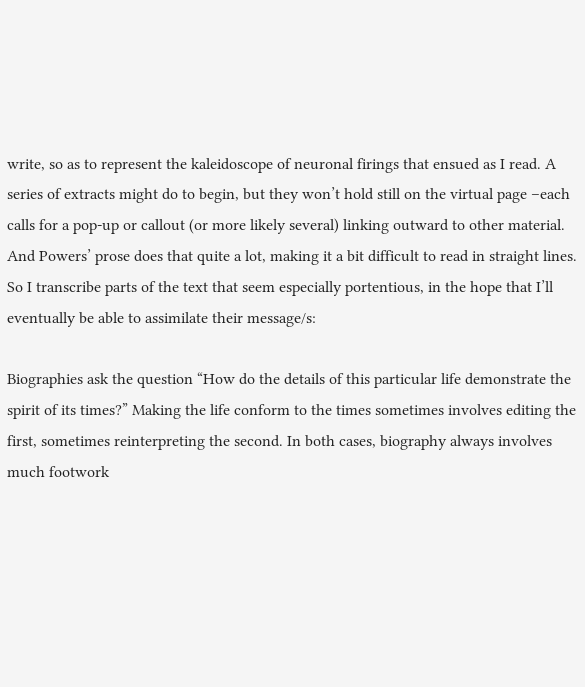write, so as to represent the kaleidoscope of neuronal firings that ensued as I read. A series of extracts might do to begin, but they won’t hold still on the virtual page –each calls for a pop-up or callout (or more likely several) linking outward to other material. And Powers’ prose does that quite a lot, making it a bit difficult to read in straight lines. So I transcribe parts of the text that seem especially portentious, in the hope that I’ll eventually be able to assimilate their message/s:

Biographies ask the question “How do the details of this particular life demonstrate the spirit of its times?” Making the life conform to the times sometimes involves editing the first, sometimes reinterpreting the second. In both cases, biography always involves much footwork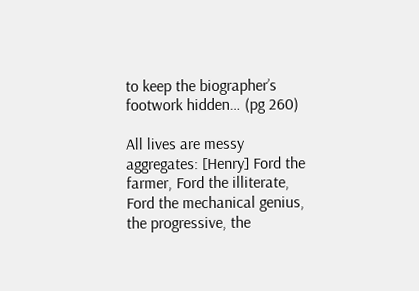to keep the biographer’s footwork hidden… (pg 260)

All lives are messy aggregates: [Henry] Ford the farmer, Ford the illiterate, Ford the mechanical genius, the progressive, the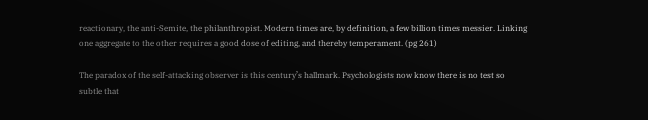reactionary, the anti-Semite, the philanthropist. Modern times are, by definition, a few billion times messier. Linking one aggregate to the other requires a good dose of editing, and thereby temperament. (pg 261)

The paradox of the self-attacking observer is this century’s hallmark. Psychologists now know there is no test so subtle that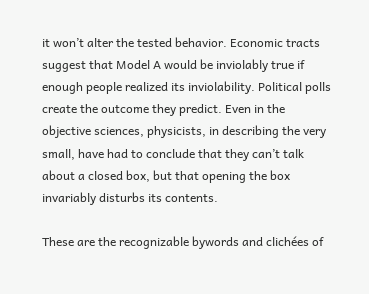it won’t alter the tested behavior. Economic tracts suggest that Model A would be inviolably true if enough people realized its inviolability. Political polls create the outcome they predict. Even in the objective sciences, physicists, in describing the very small, have had to conclude that they can’t talk about a closed box, but that opening the box invariably disturbs its contents.

These are the recognizable bywords and clichées of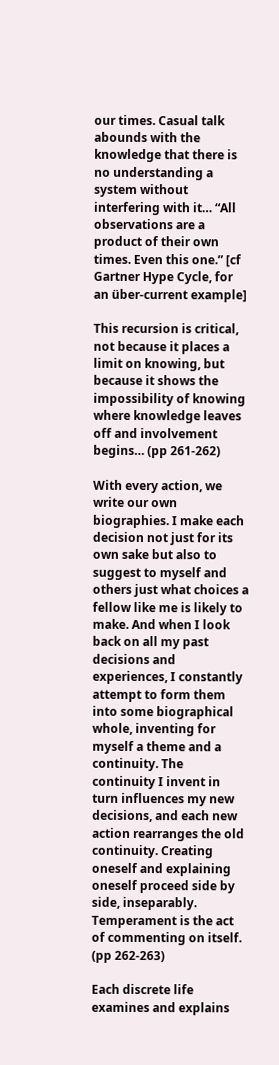our times. Casual talk abounds with the knowledge that there is no understanding a system without interfering with it… “All observations are a product of their own times. Even this one.” [cf Gartner Hype Cycle, for an über-current example]

This recursion is critical, not because it places a limit on knowing, but because it shows the impossibility of knowing where knowledge leaves off and involvement begins… (pp 261-262)

With every action, we write our own biographies. I make each decision not just for its own sake but also to suggest to myself and others just what choices a fellow like me is likely to make. And when I look back on all my past decisions and experiences, I constantly attempt to form them into some biographical whole, inventing for myself a theme and a continuity. The continuity I invent in turn influences my new decisions, and each new action rearranges the old continuity. Creating oneself and explaining oneself proceed side by side, inseparably. Temperament is the act of commenting on itself. (pp 262-263)

Each discrete life examines and explains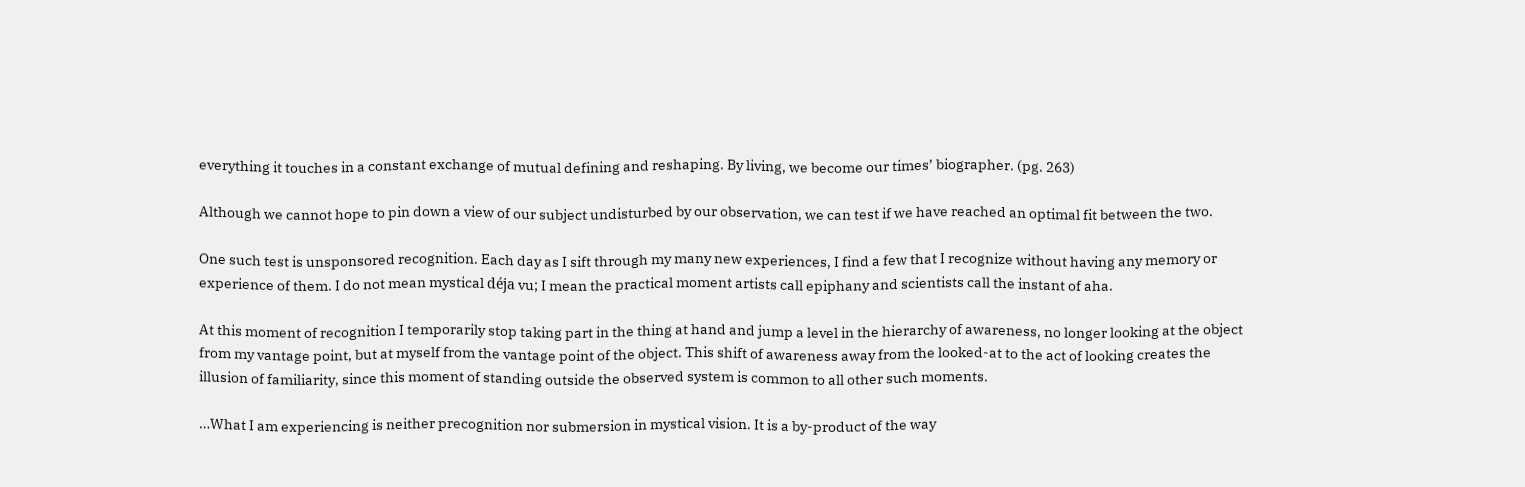everything it touches in a constant exchange of mutual defining and reshaping. By living, we become our times’ biographer. (pg. 263)

Although we cannot hope to pin down a view of our subject undisturbed by our observation, we can test if we have reached an optimal fit between the two.

One such test is unsponsored recognition. Each day as I sift through my many new experiences, I find a few that I recognize without having any memory or experience of them. I do not mean mystical déja vu; I mean the practical moment artists call epiphany and scientists call the instant of aha.

At this moment of recognition I temporarily stop taking part in the thing at hand and jump a level in the hierarchy of awareness, no longer looking at the object from my vantage point, but at myself from the vantage point of the object. This shift of awareness away from the looked-at to the act of looking creates the illusion of familiarity, since this moment of standing outside the observed system is common to all other such moments.

…What I am experiencing is neither precognition nor submersion in mystical vision. It is a by-product of the way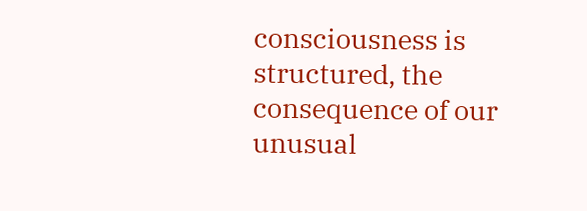consciousness is structured, the consequence of our unusual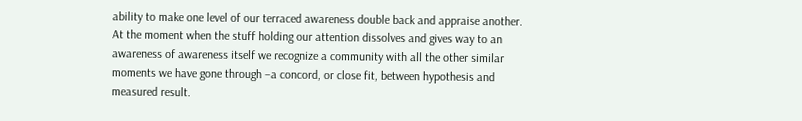ability to make one level of our terraced awareness double back and appraise another. At the moment when the stuff holding our attention dissolves and gives way to an awareness of awareness itself we recognize a community with all the other similar moments we have gone through –a concord, or close fit, between hypothesis and measured result.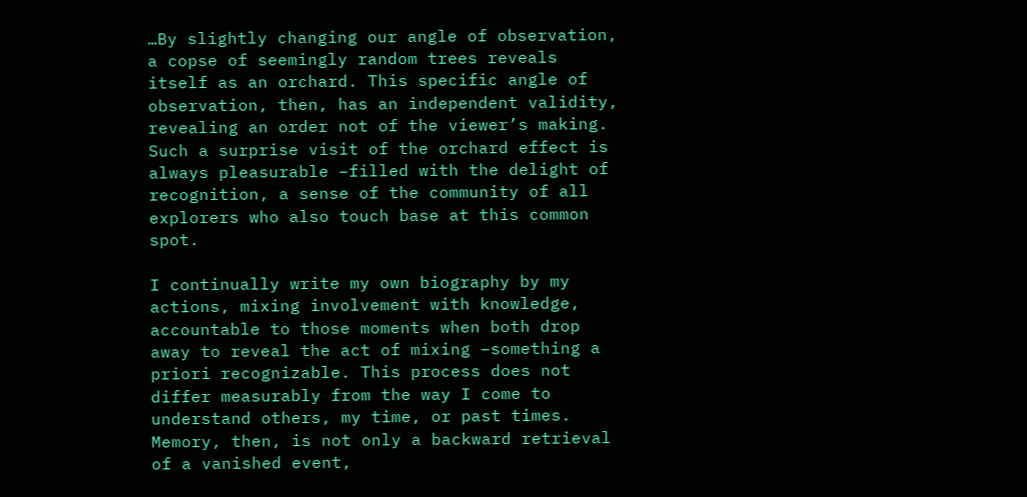…By slightly changing our angle of observation, a copse of seemingly random trees reveals itself as an orchard. This specific angle of observation, then, has an independent validity, revealing an order not of the viewer’s making. Such a surprise visit of the orchard effect is always pleasurable –filled with the delight of recognition, a sense of the community of all explorers who also touch base at this common spot.

I continually write my own biography by my actions, mixing involvement with knowledge, accountable to those moments when both drop away to reveal the act of mixing –something a priori recognizable. This process does not differ measurably from the way I come to understand others, my time, or past times. Memory, then, is not only a backward retrieval of a vanished event,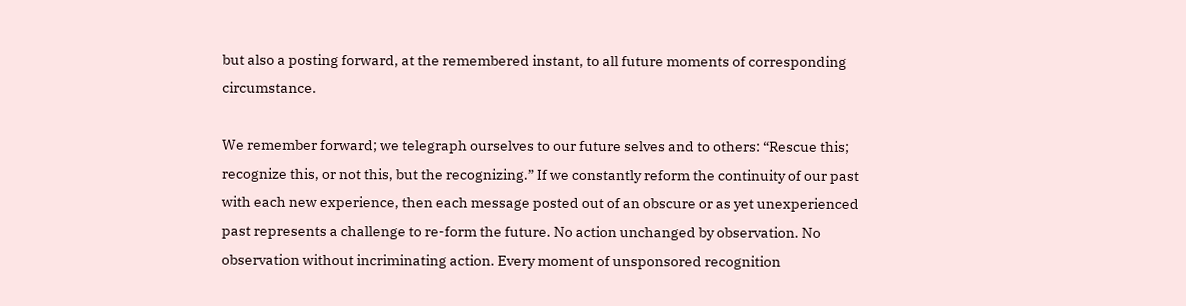but also a posting forward, at the remembered instant, to all future moments of corresponding circumstance.

We remember forward; we telegraph ourselves to our future selves and to others: “Rescue this; recognize this, or not this, but the recognizing.” If we constantly reform the continuity of our past with each new experience, then each message posted out of an obscure or as yet unexperienced past represents a challenge to re-form the future. No action unchanged by observation. No observation without incriminating action. Every moment of unsponsored recognition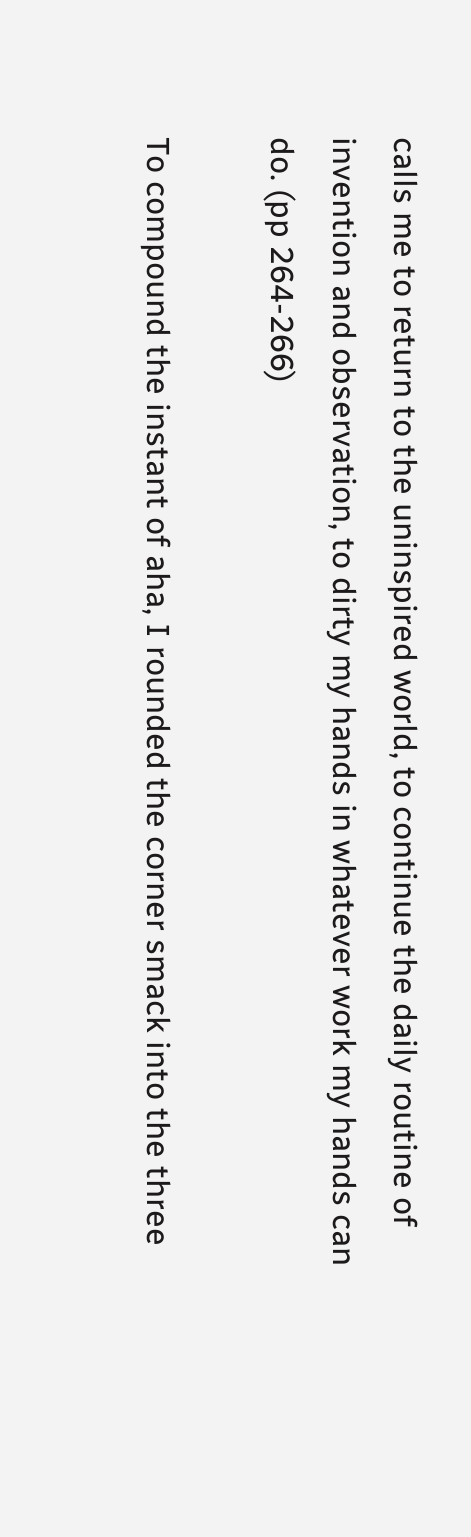calls me to return to the uninspired world, to continue the daily routine of invention and observation, to dirty my hands in whatever work my hands can do. (pp 264-266)

To compound the instant of aha, I rounded the corner smack into the three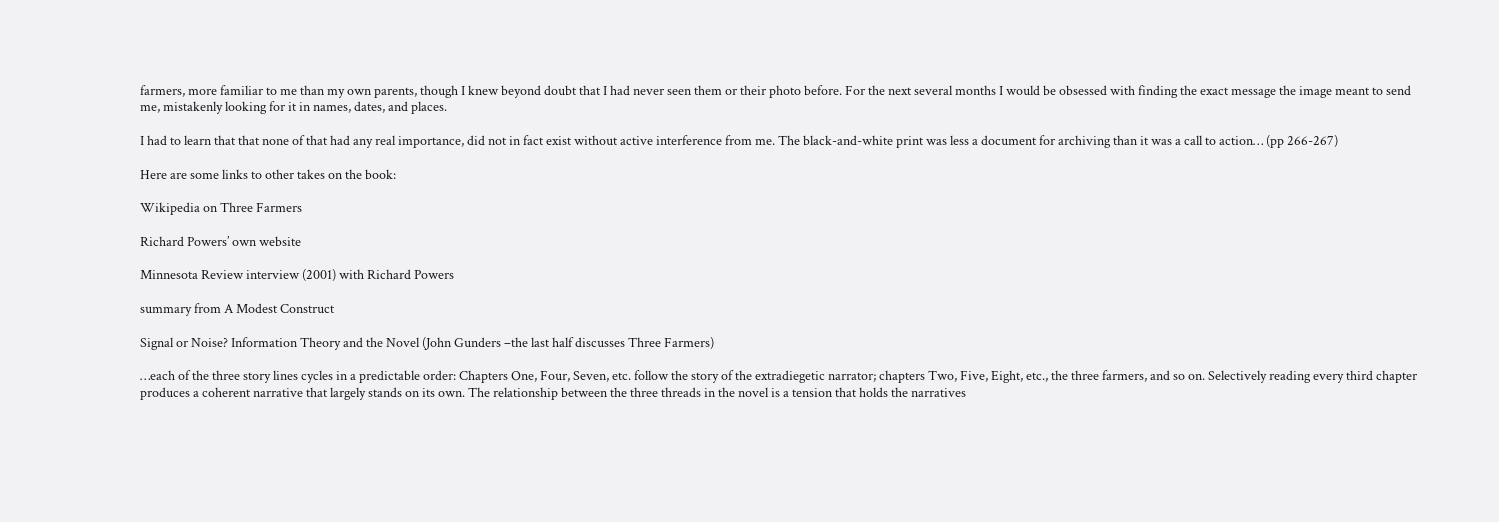farmers, more familiar to me than my own parents, though I knew beyond doubt that I had never seen them or their photo before. For the next several months I would be obsessed with finding the exact message the image meant to send me, mistakenly looking for it in names, dates, and places.

I had to learn that that none of that had any real importance, did not in fact exist without active interference from me. The black-and-white print was less a document for archiving than it was a call to action… (pp 266-267)

Here are some links to other takes on the book:

Wikipedia on Three Farmers

Richard Powers’ own website

Minnesota Review interview (2001) with Richard Powers

summary from A Modest Construct

Signal or Noise? Information Theory and the Novel (John Gunders –the last half discusses Three Farmers)

…each of the three story lines cycles in a predictable order: Chapters One, Four, Seven, etc. follow the story of the extradiegetic narrator; chapters Two, Five, Eight, etc., the three farmers, and so on. Selectively reading every third chapter produces a coherent narrative that largely stands on its own. The relationship between the three threads in the novel is a tension that holds the narratives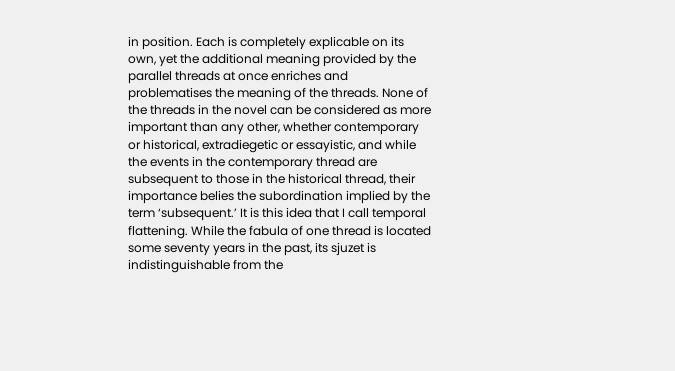in position. Each is completely explicable on its own, yet the additional meaning provided by the parallel threads at once enriches and problematises the meaning of the threads. None of the threads in the novel can be considered as more important than any other, whether contemporary or historical, extradiegetic or essayistic, and while the events in the contemporary thread are subsequent to those in the historical thread, their importance belies the subordination implied by the term ‘subsequent.’ It is this idea that I call temporal flattening. While the fabula of one thread is located some seventy years in the past, its sjuzet is indistinguishable from the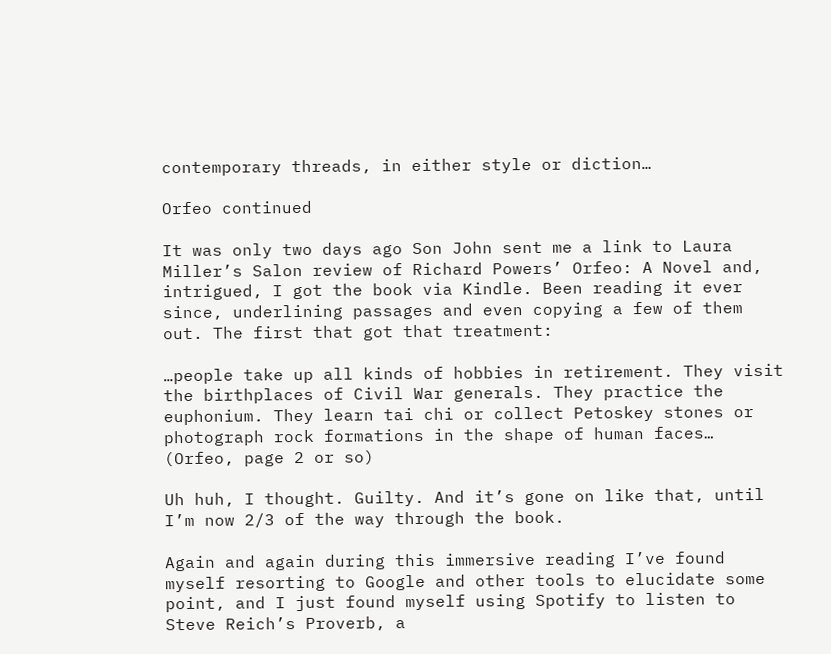contemporary threads, in either style or diction…

Orfeo continued

It was only two days ago Son John sent me a link to Laura Miller’s Salon review of Richard Powers’ Orfeo: A Novel and, intrigued, I got the book via Kindle. Been reading it ever since, underlining passages and even copying a few of them out. The first that got that treatment:

…people take up all kinds of hobbies in retirement. They visit the birthplaces of Civil War generals. They practice the euphonium. They learn tai chi or collect Petoskey stones or photograph rock formations in the shape of human faces… (Orfeo, page 2 or so)

Uh huh, I thought. Guilty. And it’s gone on like that, until I’m now 2/3 of the way through the book.

Again and again during this immersive reading I’ve found myself resorting to Google and other tools to elucidate some point, and I just found myself using Spotify to listen to Steve Reich’s Proverb, a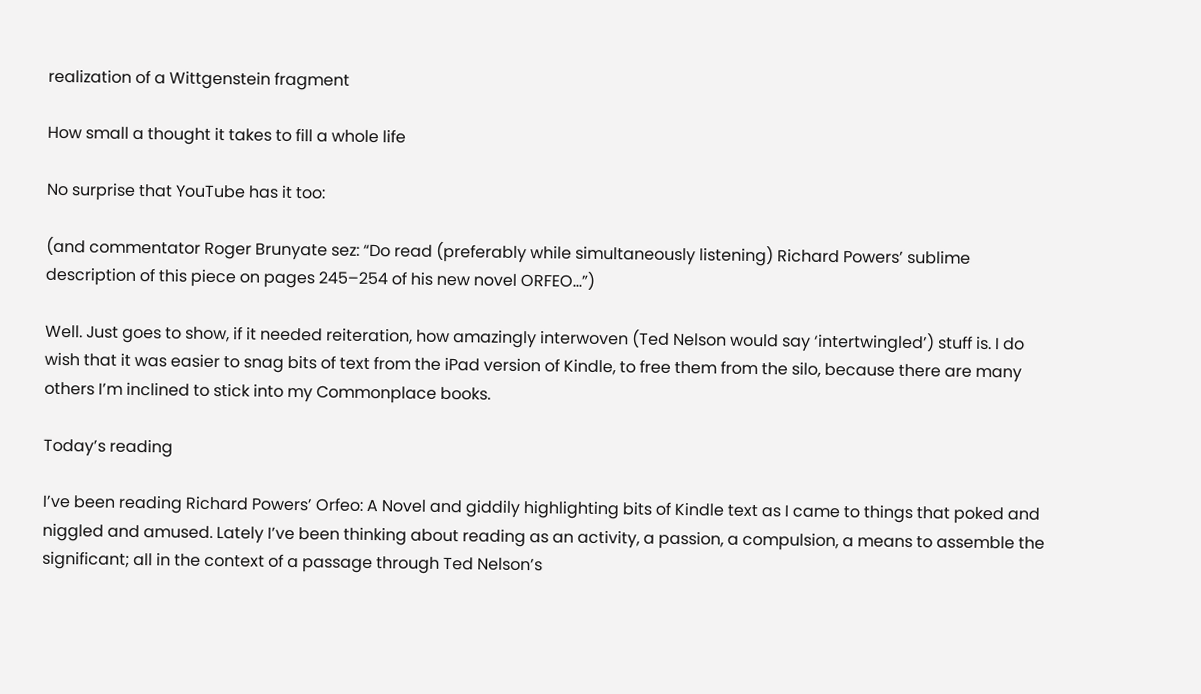realization of a Wittgenstein fragment

How small a thought it takes to fill a whole life

No surprise that YouTube has it too:

(and commentator Roger Brunyate sez: “Do read (preferably while simultaneously listening) Richard Powers’ sublime description of this piece on pages 245–254 of his new novel ORFEO…”)

Well. Just goes to show, if it needed reiteration, how amazingly interwoven (Ted Nelson would say ‘intertwingled’) stuff is. I do wish that it was easier to snag bits of text from the iPad version of Kindle, to free them from the silo, because there are many others I’m inclined to stick into my Commonplace books.

Today’s reading

I’ve been reading Richard Powers’ Orfeo: A Novel and giddily highlighting bits of Kindle text as I came to things that poked and niggled and amused. Lately I’ve been thinking about reading as an activity, a passion, a compulsion, a means to assemble the significant; all in the context of a passage through Ted Nelson’s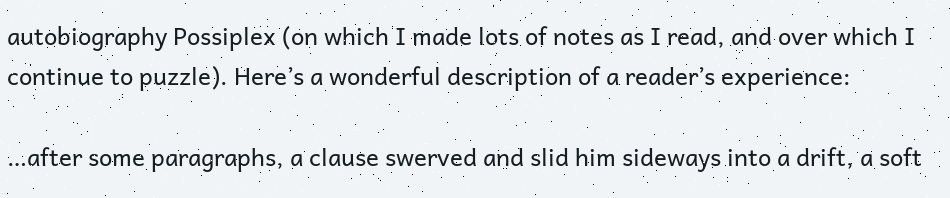autobiography Possiplex (on which I made lots of notes as I read, and over which I continue to puzzle). Here’s a wonderful description of a reader’s experience:

…after some paragraphs, a clause swerved and slid him sideways into a drift, a soft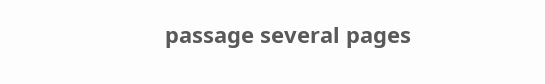passage several pages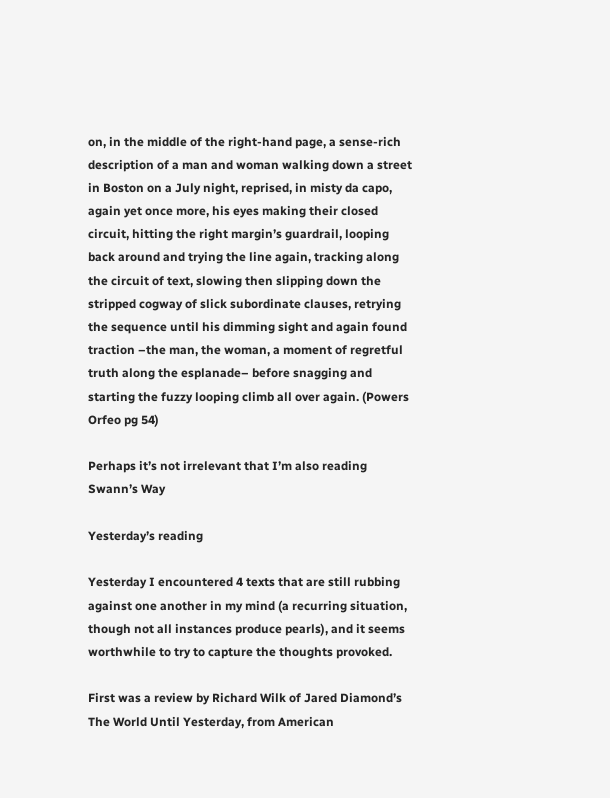on, in the middle of the right-hand page, a sense-rich description of a man and woman walking down a street in Boston on a July night, reprised, in misty da capo, again yet once more, his eyes making their closed circuit, hitting the right margin’s guardrail, looping back around and trying the line again, tracking along the circuit of text, slowing then slipping down the stripped cogway of slick subordinate clauses, retrying the sequence until his dimming sight and again found traction –the man, the woman, a moment of regretful truth along the esplanade– before snagging and starting the fuzzy looping climb all over again. (Powers Orfeo pg 54)

Perhaps it’s not irrelevant that I’m also reading Swann’s Way

Yesterday’s reading

Yesterday I encountered 4 texts that are still rubbing against one another in my mind (a recurring situation, though not all instances produce pearls), and it seems worthwhile to try to capture the thoughts provoked.

First was a review by Richard Wilk of Jared Diamond’s The World Until Yesterday, from American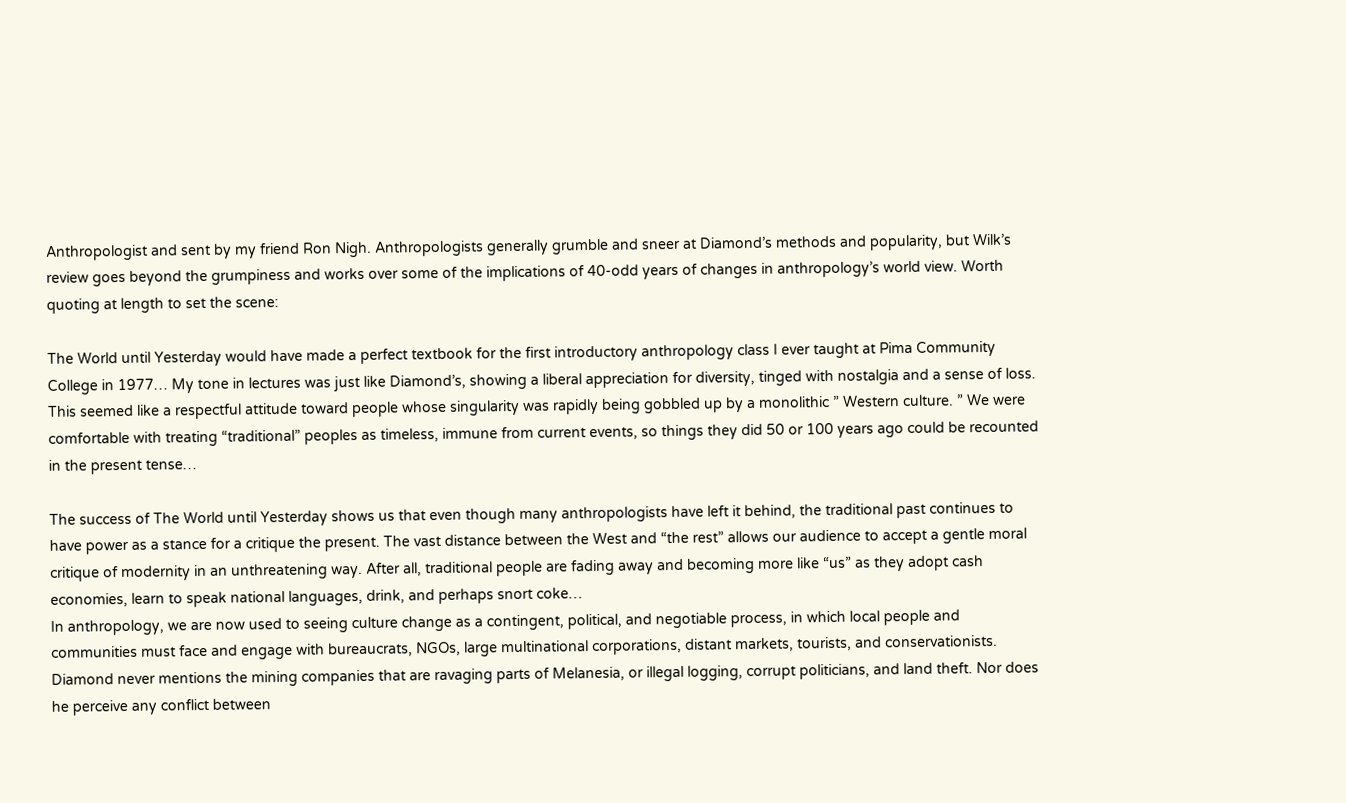Anthropologist and sent by my friend Ron Nigh. Anthropologists generally grumble and sneer at Diamond’s methods and popularity, but Wilk’s review goes beyond the grumpiness and works over some of the implications of 40-odd years of changes in anthropology’s world view. Worth quoting at length to set the scene:

The World until Yesterday would have made a perfect textbook for the first introductory anthropology class I ever taught at Pima Community College in 1977… My tone in lectures was just like Diamond’s, showing a liberal appreciation for diversity, tinged with nostalgia and a sense of loss. This seemed like a respectful attitude toward people whose singularity was rapidly being gobbled up by a monolithic ” Western culture. ” We were comfortable with treating “traditional” peoples as timeless, immune from current events, so things they did 50 or 100 years ago could be recounted in the present tense…

The success of The World until Yesterday shows us that even though many anthropologists have left it behind, the traditional past continues to have power as a stance for a critique the present. The vast distance between the West and “the rest” allows our audience to accept a gentle moral critique of modernity in an unthreatening way. After all, traditional people are fading away and becoming more like “us” as they adopt cash economies, learn to speak national languages, drink, and perhaps snort coke…
In anthropology, we are now used to seeing culture change as a contingent, political, and negotiable process, in which local people and communities must face and engage with bureaucrats, NGOs, large multinational corporations, distant markets, tourists, and conservationists. Diamond never mentions the mining companies that are ravaging parts of Melanesia, or illegal logging, corrupt politicians, and land theft. Nor does he perceive any conflict between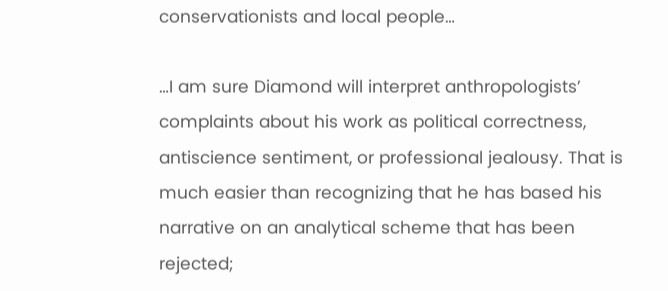conservationists and local people…

…I am sure Diamond will interpret anthropologists’ complaints about his work as political correctness, antiscience sentiment, or professional jealousy. That is much easier than recognizing that he has based his narrative on an analytical scheme that has been rejected;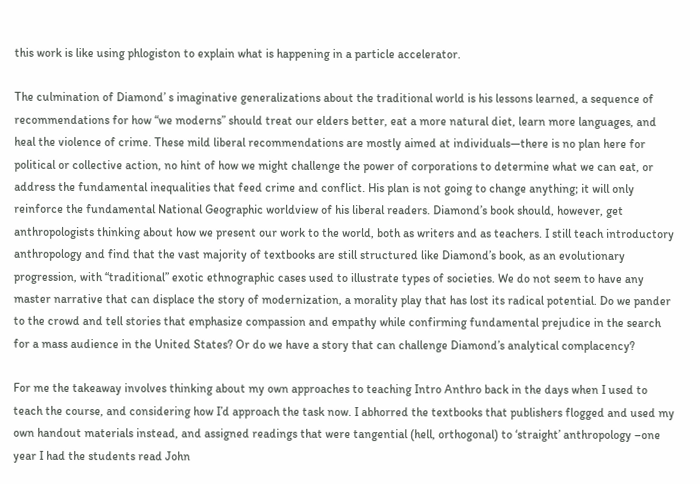this work is like using phlogiston to explain what is happening in a particle accelerator.

The culmination of Diamond’ s imaginative generalizations about the traditional world is his lessons learned, a sequence of recommendations for how “we moderns” should treat our elders better, eat a more natural diet, learn more languages, and heal the violence of crime. These mild liberal recommendations are mostly aimed at individuals—there is no plan here for political or collective action, no hint of how we might challenge the power of corporations to determine what we can eat, or address the fundamental inequalities that feed crime and conflict. His plan is not going to change anything; it will only reinforce the fundamental National Geographic worldview of his liberal readers. Diamond’s book should, however, get anthropologists thinking about how we present our work to the world, both as writers and as teachers. I still teach introductory anthropology and find that the vast majority of textbooks are still structured like Diamond’s book, as an evolutionary progression, with “traditional” exotic ethnographic cases used to illustrate types of societies. We do not seem to have any master narrative that can displace the story of modernization, a morality play that has lost its radical potential. Do we pander to the crowd and tell stories that emphasize compassion and empathy while confirming fundamental prejudice in the search for a mass audience in the United States? Or do we have a story that can challenge Diamond’s analytical complacency?

For me the takeaway involves thinking about my own approaches to teaching Intro Anthro back in the days when I used to teach the course, and considering how I’d approach the task now. I abhorred the textbooks that publishers flogged and used my own handout materials instead, and assigned readings that were tangential (hell, orthogonal) to ‘straight’ anthropology –one year I had the students read John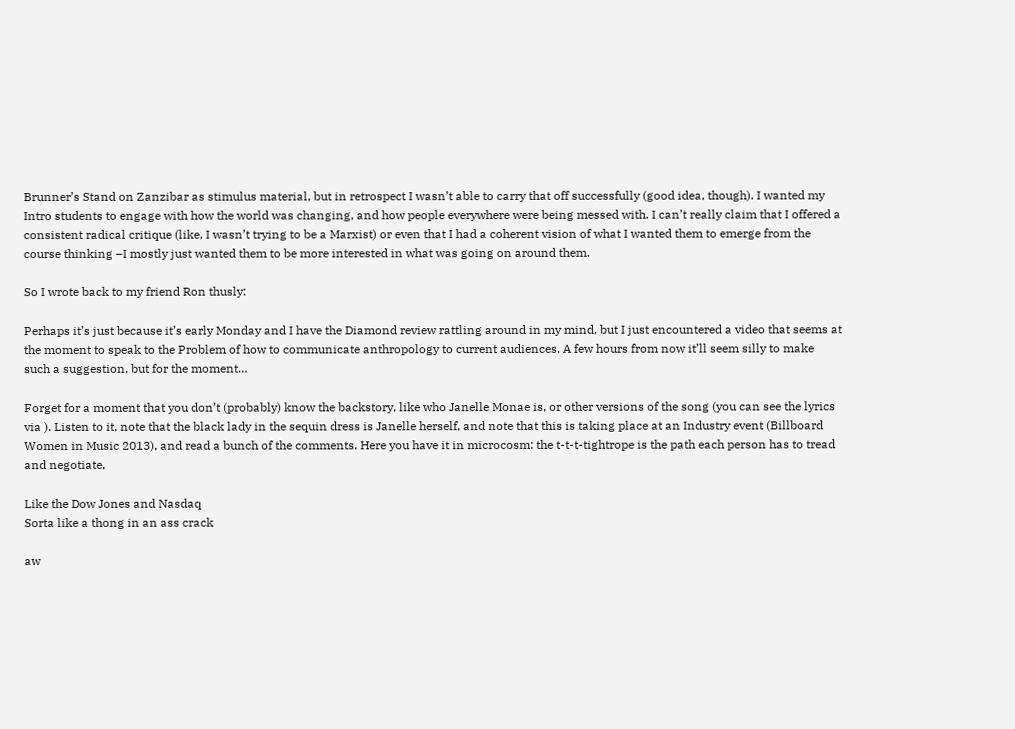Brunner’s Stand on Zanzibar as stimulus material, but in retrospect I wasn’t able to carry that off successfully (good idea, though). I wanted my Intro students to engage with how the world was changing, and how people everywhere were being messed with. I can’t really claim that I offered a consistent radical critique (like, I wasn’t trying to be a Marxist) or even that I had a coherent vision of what I wanted them to emerge from the course thinking –I mostly just wanted them to be more interested in what was going on around them.

So I wrote back to my friend Ron thusly:

Perhaps it’s just because it’s early Monday and I have the Diamond review rattling around in my mind, but I just encountered a video that seems at the moment to speak to the Problem of how to communicate anthropology to current audiences. A few hours from now it’ll seem silly to make such a suggestion, but for the moment…

Forget for a moment that you don’t (probably) know the backstory, like who Janelle Monae is, or other versions of the song (you can see the lyrics via ). Listen to it, note that the black lady in the sequin dress is Janelle herself, and note that this is taking place at an Industry event (Billboard Women in Music 2013), and read a bunch of the comments. Here you have it in microcosm: the t-t-t-tightrope is the path each person has to tread and negotiate,

Like the Dow Jones and Nasdaq
Sorta like a thong in an ass crack

aw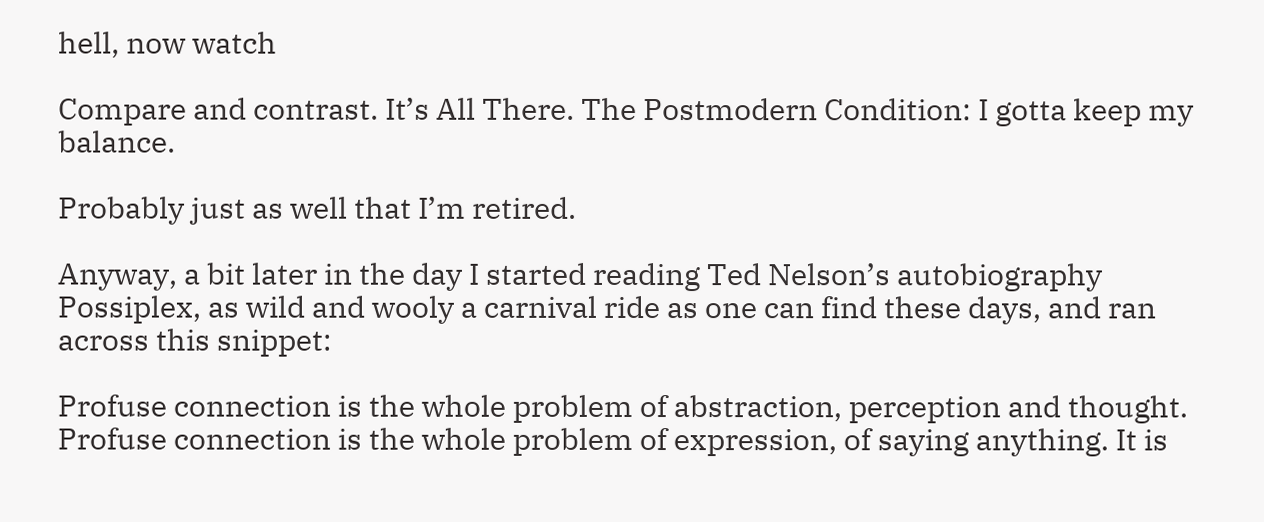hell, now watch

Compare and contrast. It’s All There. The Postmodern Condition: I gotta keep my balance.

Probably just as well that I’m retired.

Anyway, a bit later in the day I started reading Ted Nelson’s autobiography Possiplex, as wild and wooly a carnival ride as one can find these days, and ran across this snippet:

Profuse connection is the whole problem of abstraction, perception and thought. Profuse connection is the whole problem of expression, of saying anything. It is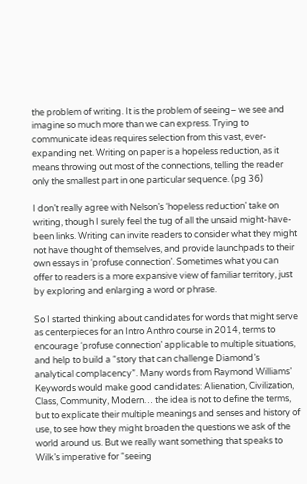the problem of writing. It is the problem of seeing– we see and imagine so much more than we can express. Trying to communicate ideas requires selection from this vast, ever-expanding net. Writing on paper is a hopeless reduction, as it means throwing out most of the connections, telling the reader only the smallest part in one particular sequence. (pg 36)

I don’t really agree with Nelson’s ‘hopeless reduction’ take on writing, though I surely feel the tug of all the unsaid might-have-been links. Writing can invite readers to consider what they might not have thought of themselves, and provide launchpads to their own essays in ‘profuse connection’. Sometimes what you can offer to readers is a more expansive view of familiar territory, just by exploring and enlarging a word or phrase.

So I started thinking about candidates for words that might serve as centerpieces for an Intro Anthro course in 2014, terms to encourage ‘profuse connection’ applicable to multiple situations, and help to build a “story that can challenge Diamond’s analytical complacency”. Many words from Raymond Williams’ Keywords would make good candidates: Alienation, Civilization, Class, Community, Modern… the idea is not to define the terms, but to explicate their multiple meanings and senses and history of use, to see how they might broaden the questions we ask of the world around us. But we really want something that speaks to Wilk’s imperative for “seeing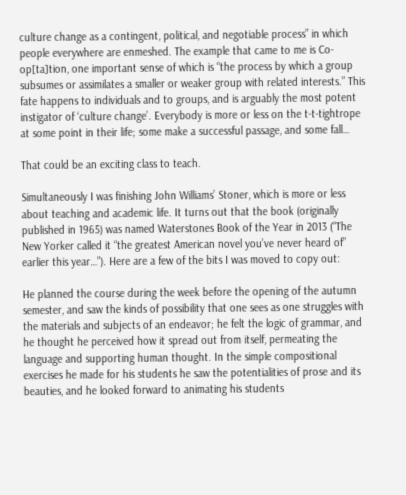culture change as a contingent, political, and negotiable process” in which people everywhere are enmeshed. The example that came to me is Co-op[ta]tion, one important sense of which is “the process by which a group subsumes or assimilates a smaller or weaker group with related interests.” This fate happens to individuals and to groups, and is arguably the most potent instigator of ‘culture change’. Everybody is more or less on the t-t-tightrope at some point in their life; some make a successful passage, and some fall…

That could be an exciting class to teach.

Simultaneously I was finishing John Williams’ Stoner, which is more or less about teaching and academic life. It turns out that the book (originally published in 1965) was named Waterstones Book of the Year in 2013 (“The New Yorker called it “the greatest American novel you’ve never heard of” earlier this year…”). Here are a few of the bits I was moved to copy out:

He planned the course during the week before the opening of the autumn semester, and saw the kinds of possibility that one sees as one struggles with the materials and subjects of an endeavor; he felt the logic of grammar, and he thought he perceived how it spread out from itself, permeating the language and supporting human thought. In the simple compositional exercises he made for his students he saw the potentialities of prose and its beauties, and he looked forward to animating his students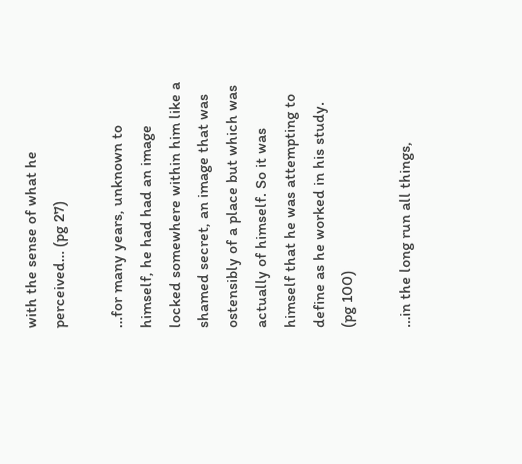with the sense of what he perceived… (pg 27)

…for many years, unknown to himself, he had had an image locked somewhere within him like a shamed secret, an image that was ostensibly of a place but which was actually of himself. So it was himself that he was attempting to define as he worked in his study. (pg 100)

…in the long run all things,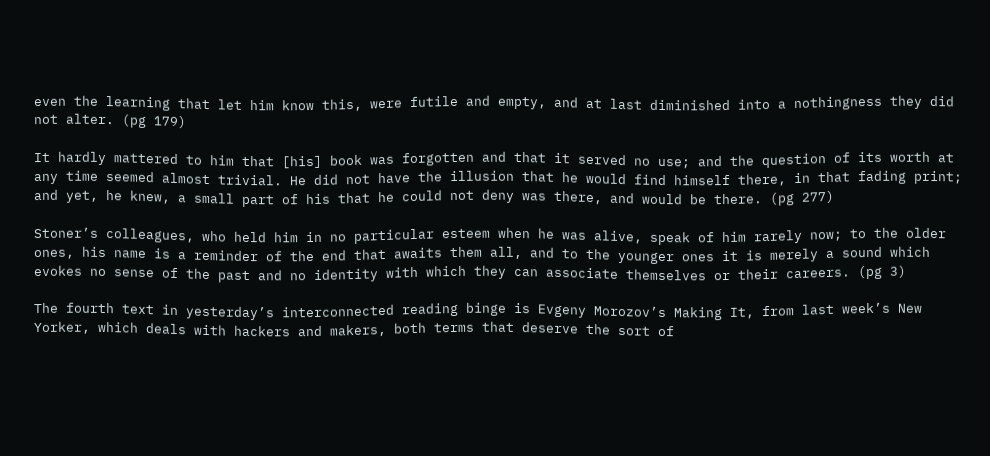even the learning that let him know this, were futile and empty, and at last diminished into a nothingness they did not alter. (pg 179)

It hardly mattered to him that [his] book was forgotten and that it served no use; and the question of its worth at any time seemed almost trivial. He did not have the illusion that he would find himself there, in that fading print; and yet, he knew, a small part of his that he could not deny was there, and would be there. (pg 277)

Stoner’s colleagues, who held him in no particular esteem when he was alive, speak of him rarely now; to the older ones, his name is a reminder of the end that awaits them all, and to the younger ones it is merely a sound which evokes no sense of the past and no identity with which they can associate themselves or their careers. (pg 3)

The fourth text in yesterday’s interconnected reading binge is Evgeny Morozov’s Making It, from last week’s New Yorker, which deals with hackers and makers, both terms that deserve the sort of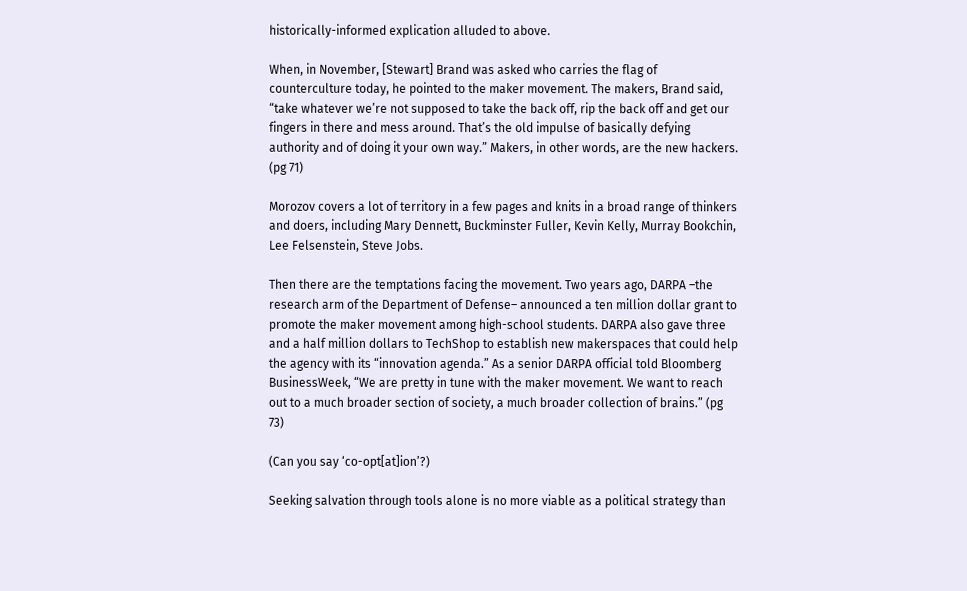historically-informed explication alluded to above.

When, in November, [Stewart] Brand was asked who carries the flag of counterculture today, he pointed to the maker movement. The makers, Brand said, “take whatever we’re not supposed to take the back off, rip the back off and get our fingers in there and mess around. That’s the old impulse of basically defying authority and of doing it your own way.” Makers, in other words, are the new hackers. (pg 71)

Morozov covers a lot of territory in a few pages and knits in a broad range of thinkers and doers, including Mary Dennett, Buckminster Fuller, Kevin Kelly, Murray Bookchin, Lee Felsenstein, Steve Jobs.

Then there are the temptations facing the movement. Two years ago, DARPA –the research arm of the Department of Defense– announced a ten million dollar grant to promote the maker movement among high-school students. DARPA also gave three and a half million dollars to TechShop to establish new makerspaces that could help the agency with its “innovation agenda.” As a senior DARPA official told Bloomberg BusinessWeek, “We are pretty in tune with the maker movement. We want to reach out to a much broader section of society, a much broader collection of brains.” (pg 73)

(Can you say ‘co-opt[at]ion’?)

Seeking salvation through tools alone is no more viable as a political strategy than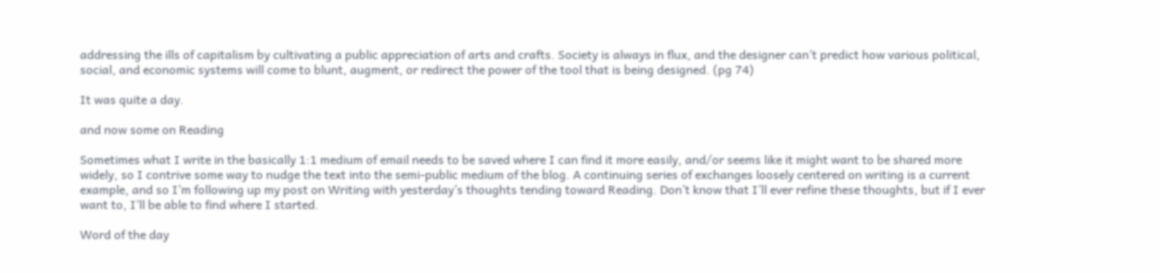addressing the ills of capitalism by cultivating a public appreciation of arts and crafts. Society is always in flux, and the designer can’t predict how various political, social, and economic systems will come to blunt, augment, or redirect the power of the tool that is being designed. (pg 74)

It was quite a day.

and now some on Reading

Sometimes what I write in the basically 1:1 medium of email needs to be saved where I can find it more easily, and/or seems like it might want to be shared more widely, so I contrive some way to nudge the text into the semi-public medium of the blog. A continuing series of exchanges loosely centered on writing is a current example, and so I’m following up my post on Writing with yesterday’s thoughts tending toward Reading. Don’t know that I’ll ever refine these thoughts, but if I ever want to, I’ll be able to find where I started.

Word of the day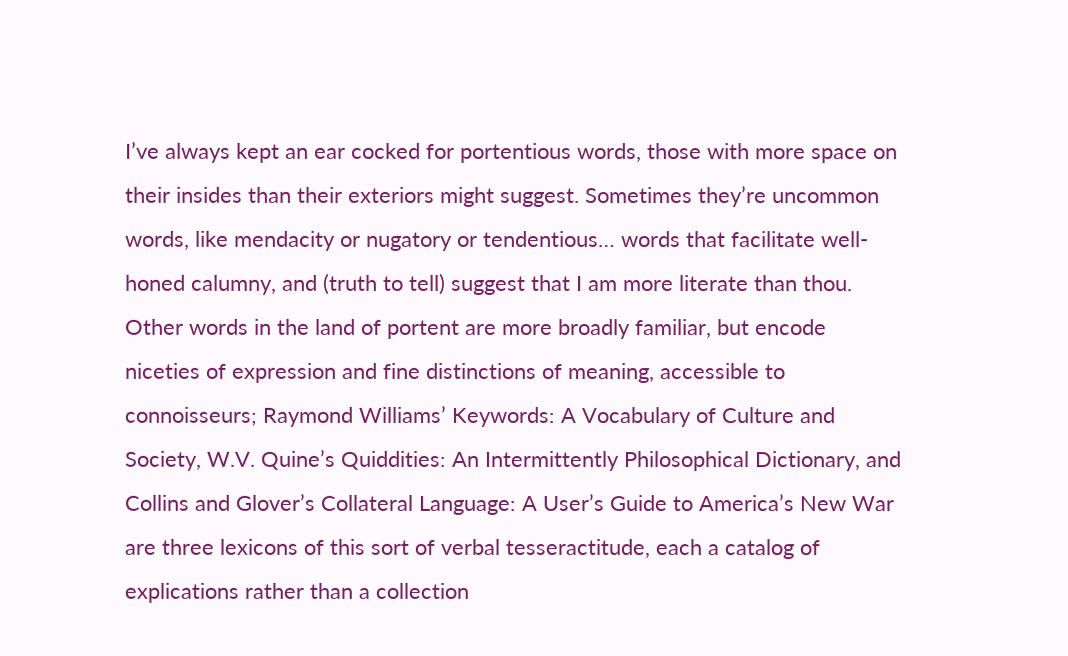I’ve always kept an ear cocked for portentious words, those with more space on their insides than their exteriors might suggest. Sometimes they’re uncommon words, like mendacity or nugatory or tendentious… words that facilitate well-honed calumny, and (truth to tell) suggest that I am more literate than thou. Other words in the land of portent are more broadly familiar, but encode niceties of expression and fine distinctions of meaning, accessible to connoisseurs; Raymond Williams’ Keywords: A Vocabulary of Culture and Society, W.V. Quine’s Quiddities: An Intermittently Philosophical Dictionary, and Collins and Glover’s Collateral Language: A User’s Guide to America’s New War are three lexicons of this sort of verbal tesseractitude, each a catalog of explications rather than a collection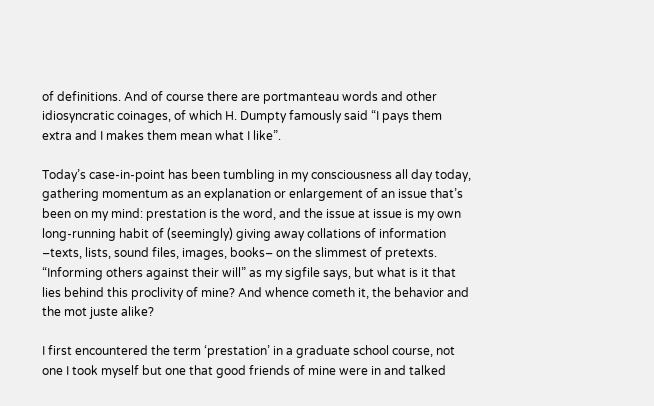of definitions. And of course there are portmanteau words and other idiosyncratic coinages, of which H. Dumpty famously said “I pays them extra and I makes them mean what I like”.

Today’s case-in-point has been tumbling in my consciousness all day today, gathering momentum as an explanation or enlargement of an issue that’s been on my mind: prestation is the word, and the issue at issue is my own long-running habit of (seemingly) giving away collations of information –texts, lists, sound files, images, books– on the slimmest of pretexts. “Informing others against their will” as my sigfile says, but what is it that lies behind this proclivity of mine? And whence cometh it, the behavior and the mot juste alike?

I first encountered the term ‘prestation’ in a graduate school course, not one I took myself but one that good friends of mine were in and talked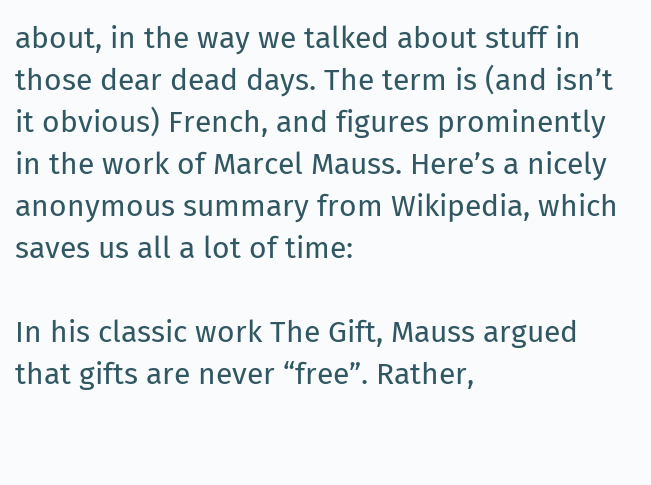about, in the way we talked about stuff in those dear dead days. The term is (and isn’t it obvious) French, and figures prominently in the work of Marcel Mauss. Here’s a nicely anonymous summary from Wikipedia, which saves us all a lot of time:

In his classic work The Gift, Mauss argued that gifts are never “free”. Rather,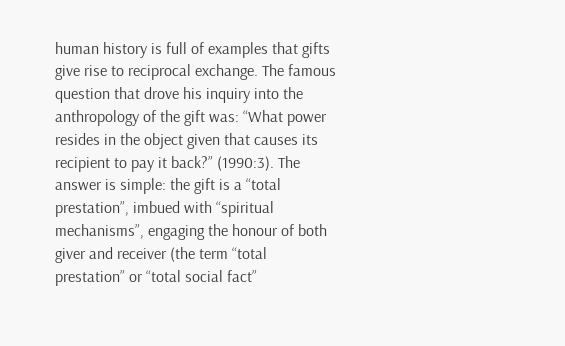human history is full of examples that gifts give rise to reciprocal exchange. The famous question that drove his inquiry into the anthropology of the gift was: “What power resides in the object given that causes its recipient to pay it back?” (1990:3). The answer is simple: the gift is a “total prestation”, imbued with “spiritual mechanisms”, engaging the honour of both giver and receiver (the term “total prestation” or “total social fact”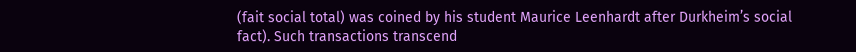(fait social total) was coined by his student Maurice Leenhardt after Durkheim’s social fact). Such transactions transcend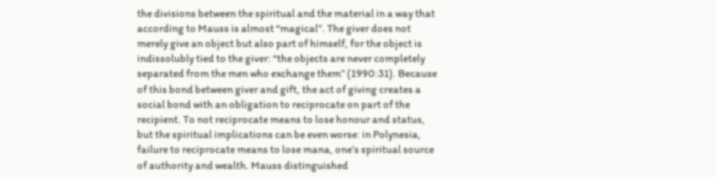the divisions between the spiritual and the material in a way that according to Mauss is almost “magical”. The giver does not merely give an object but also part of himself, for the object is indissolubly tied to the giver: “the objects are never completely separated from the men who exchange them” (1990:31). Because of this bond between giver and gift, the act of giving creates a social bond with an obligation to reciprocate on part of the recipient. To not reciprocate means to lose honour and status, but the spiritual implications can be even worse: in Polynesia, failure to reciprocate means to lose mana, one’s spiritual source of authority and wealth. Mauss distinguished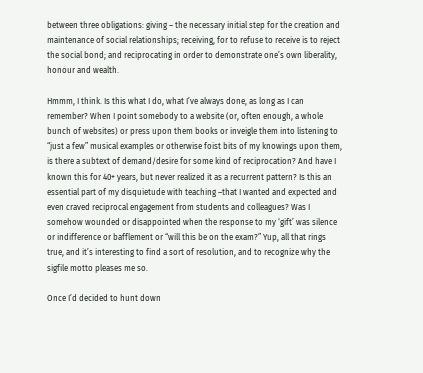between three obligations: giving – the necessary initial step for the creation and maintenance of social relationships; receiving, for to refuse to receive is to reject the social bond; and reciprocating in order to demonstrate one’s own liberality, honour and wealth.

Hmmm, I think. Is this what I do, what I’ve always done, as long as I can remember? When I point somebody to a website (or, often enough, a whole bunch of websites) or press upon them books or inveigle them into listening to “just a few” musical examples or otherwise foist bits of my knowings upon them, is there a subtext of demand/desire for some kind of reciprocation? And have I known this for 40+ years, but never realized it as a recurrent pattern? Is this an essential part of my disquietude with teaching –that I wanted and expected and even craved reciprocal engagement from students and colleagues? Was I somehow wounded or disappointed when the response to my ‘gift’ was silence or indifference or bafflement or “will this be on the exam?” Yup, all that rings true, and it’s interesting to find a sort of resolution, and to recognize why the sigfile motto pleases me so.

Once I’d decided to hunt down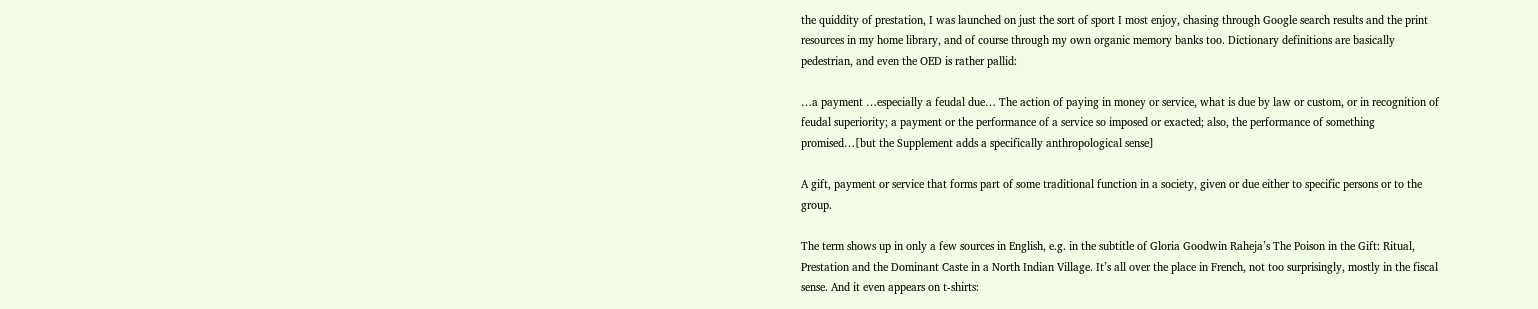the quiddity of prestation, I was launched on just the sort of sport I most enjoy, chasing through Google search results and the print resources in my home library, and of course through my own organic memory banks too. Dictionary definitions are basically pedestrian, and even the OED is rather pallid:

…a payment …especially a feudal due… The action of paying in money or service, what is due by law or custom, or in recognition of feudal superiority; a payment or the performance of a service so imposed or exacted; also, the performance of something promised…[but the Supplement adds a specifically anthropological sense]

A gift, payment or service that forms part of some traditional function in a society, given or due either to specific persons or to the group.

The term shows up in only a few sources in English, e.g. in the subtitle of Gloria Goodwin Raheja’s The Poison in the Gift: Ritual, Prestation and the Dominant Caste in a North Indian Village. It’s all over the place in French, not too surprisingly, mostly in the fiscal sense. And it even appears on t-shirts: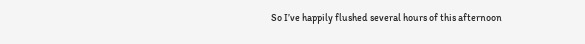So I’ve happily flushed several hours of this afternoon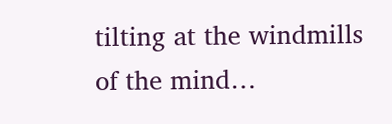tilting at the windmills of the mind…